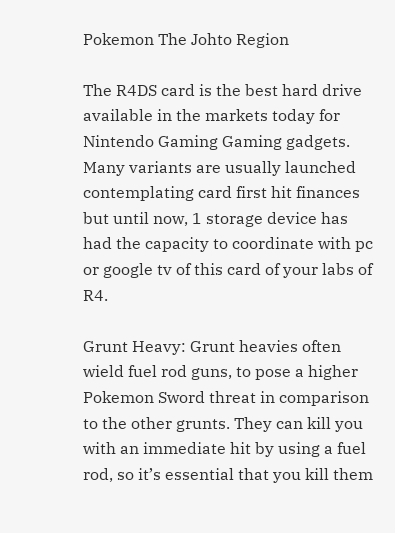Pokemon The Johto Region

The R4DS card is the best hard drive available in the markets today for Nintendo Gaming Gaming gadgets. Many variants are usually launched contemplating card first hit finances but until now, 1 storage device has had the capacity to coordinate with pc or google tv of this card of your labs of R4.

Grunt Heavy: Grunt heavies often wield fuel rod guns, to pose a higher Pokemon Sword threat in comparison to the other grunts. They can kill you with an immediate hit by using a fuel rod, so it’s essential that you kill them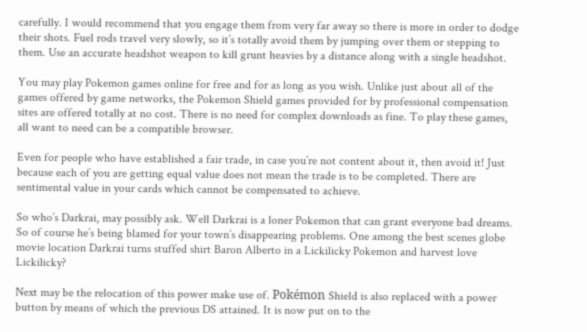carefully. I would recommend that you engage them from very far away so there is more in order to dodge their shots. Fuel rods travel very slowly, so it’s totally avoid them by jumping over them or stepping to them. Use an accurate headshot weapon to kill grunt heavies by a distance along with a single headshot.

You may play Pokemon games online for free and for as long as you wish. Unlike just about all of the games offered by game networks, the Pokemon Shield games provided for by professional compensation sites are offered totally at no cost. There is no need for complex downloads as fine. To play these games, all want to need can be a compatible browser.

Even for people who have established a fair trade, in case you’re not content about it, then avoid it! Just because each of you are getting equal value does not mean the trade is to be completed. There are sentimental value in your cards which cannot be compensated to achieve.

So who’s Darkrai, may possibly ask. Well Darkrai is a loner Pokemon that can grant everyone bad dreams. So of course he’s being blamed for your town’s disappearing problems. One among the best scenes globe movie location Darkrai turns stuffed shirt Baron Alberto in a Lickilicky Pokemon and harvest love Lickilicky?

Next may be the relocation of this power make use of. Pokémon Shield is also replaced with a power button by means of which the previous DS attained. It is now put on to the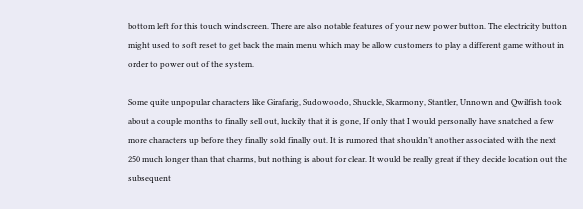bottom left for this touch windscreen. There are also notable features of your new power button. The electricity button might used to soft reset to get back the main menu which may be allow customers to play a different game without in order to power out of the system.

Some quite unpopular characters like Girafarig, Sudowoodo, Shuckle, Skarmony, Stantler, Unnown and Qwilfish took about a couple months to finally sell out, luckily that it is gone, If only that I would personally have snatched a few more characters up before they finally sold finally out. It is rumored that shouldn’t another associated with the next 250 much longer than that charms, but nothing is about for clear. It would be really great if they decide location out the subsequent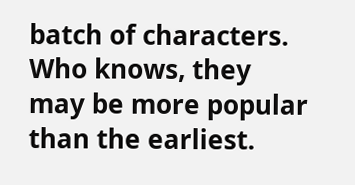batch of characters. Who knows, they may be more popular than the earliest.